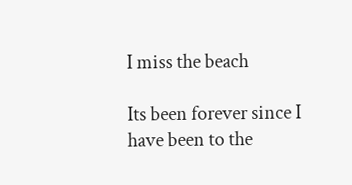I miss the beach

Its been forever since I have been to the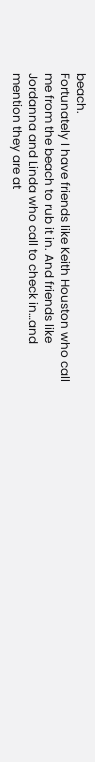beach.
Fortunately I have friends like Keith Houston who call me from the beach to rub it in. And friends like Jordanna and Linda who call to check in…and mention they are at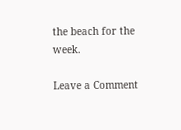the beach for the week.

Leave a Comment